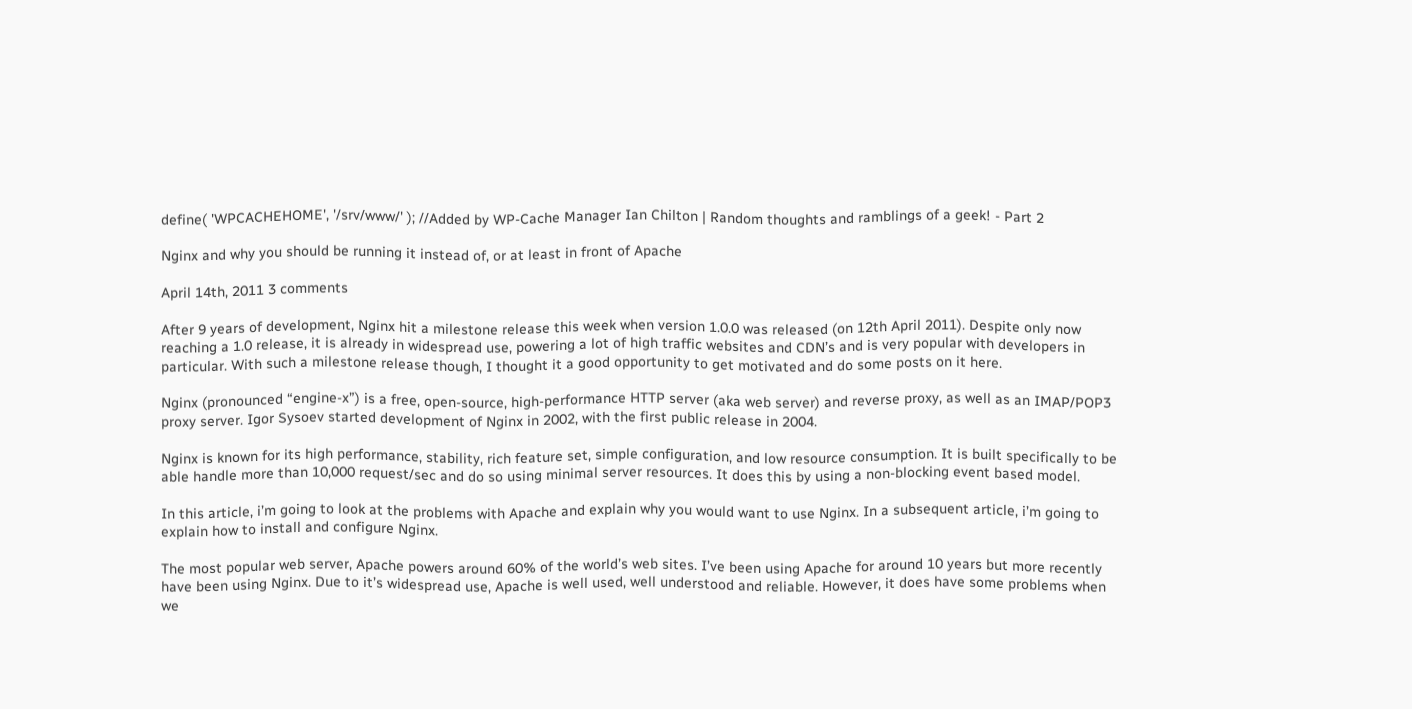define( 'WPCACHEHOME', '/srv/www/' ); //Added by WP-Cache Manager Ian Chilton | Random thoughts and ramblings of a geek! - Part 2

Nginx and why you should be running it instead of, or at least in front of Apache

April 14th, 2011 3 comments

After 9 years of development, Nginx hit a milestone release this week when version 1.0.0 was released (on 12th April 2011). Despite only now reaching a 1.0 release, it is already in widespread use, powering a lot of high traffic websites and CDN’s and is very popular with developers in particular. With such a milestone release though, I thought it a good opportunity to get motivated and do some posts on it here.

Nginx (pronounced “engine-x”) is a free, open-source, high-performance HTTP server (aka web server) and reverse proxy, as well as an IMAP/POP3 proxy server. Igor Sysoev started development of Nginx in 2002, with the first public release in 2004.

Nginx is known for its high performance, stability, rich feature set, simple configuration, and low resource consumption. It is built specifically to be able handle more than 10,000 request/sec and do so using minimal server resources. It does this by using a non-blocking event based model.

In this article, i’m going to look at the problems with Apache and explain why you would want to use Nginx. In a subsequent article, i’m going to explain how to install and configure Nginx.

The most popular web server, Apache powers around 60% of the world’s web sites. I’ve been using Apache for around 10 years but more recently have been using Nginx. Due to it’s widespread use, Apache is well used, well understood and reliable. However, it does have some problems when we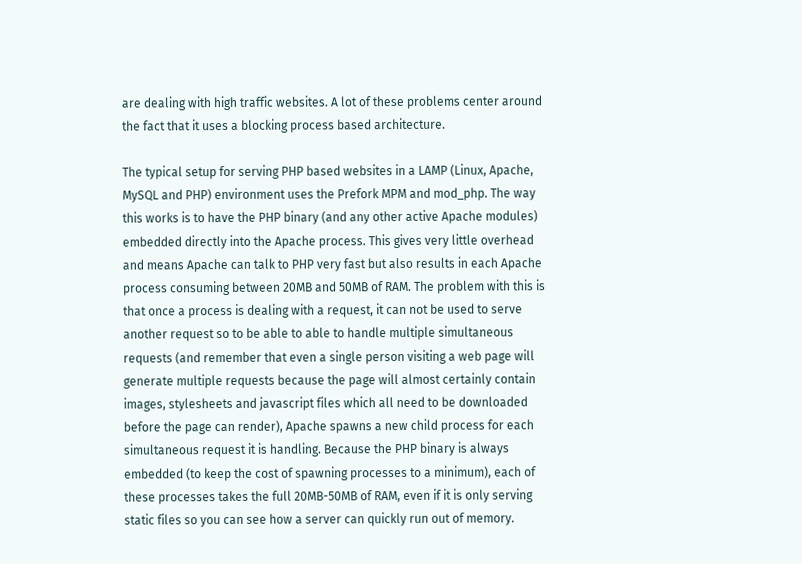are dealing with high traffic websites. A lot of these problems center around the fact that it uses a blocking process based architecture.

The typical setup for serving PHP based websites in a LAMP (Linux, Apache, MySQL and PHP) environment uses the Prefork MPM and mod_php. The way this works is to have the PHP binary (and any other active Apache modules) embedded directly into the Apache process. This gives very little overhead and means Apache can talk to PHP very fast but also results in each Apache process consuming between 20MB and 50MB of RAM. The problem with this is that once a process is dealing with a request, it can not be used to serve another request so to be able to able to handle multiple simultaneous requests (and remember that even a single person visiting a web page will generate multiple requests because the page will almost certainly contain images, stylesheets and javascript files which all need to be downloaded before the page can render), Apache spawns a new child process for each simultaneous request it is handling. Because the PHP binary is always embedded (to keep the cost of spawning processes to a minimum), each of these processes takes the full 20MB-50MB of RAM, even if it is only serving static files so you can see how a server can quickly run out of memory.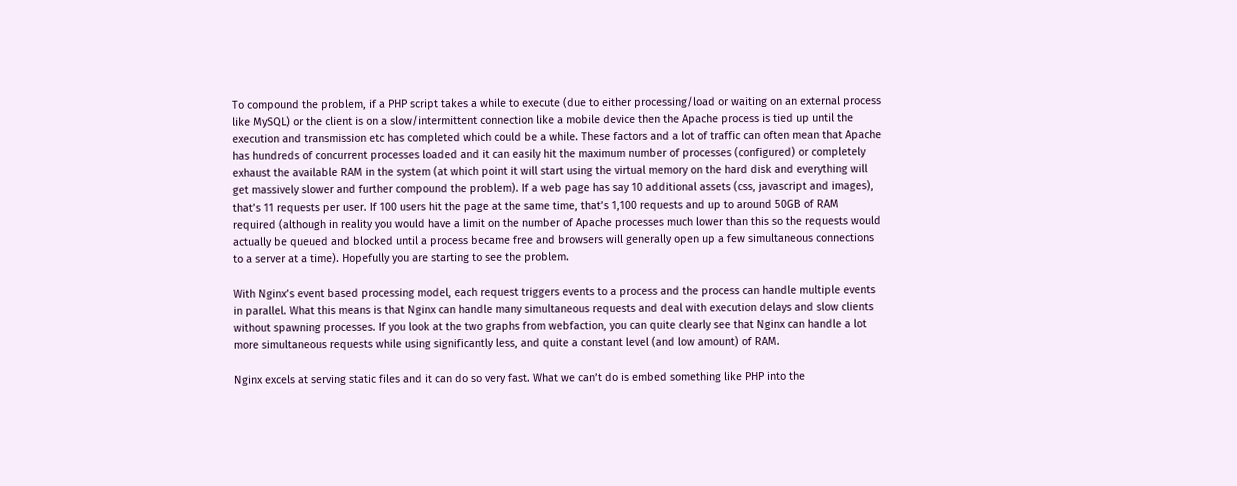To compound the problem, if a PHP script takes a while to execute (due to either processing/load or waiting on an external process like MySQL) or the client is on a slow/intermittent connection like a mobile device then the Apache process is tied up until the execution and transmission etc has completed which could be a while. These factors and a lot of traffic can often mean that Apache has hundreds of concurrent processes loaded and it can easily hit the maximum number of processes (configured) or completely exhaust the available RAM in the system (at which point it will start using the virtual memory on the hard disk and everything will get massively slower and further compound the problem). If a web page has say 10 additional assets (css, javascript and images), that’s 11 requests per user. If 100 users hit the page at the same time, that’s 1,100 requests and up to around 50GB of RAM required (although in reality you would have a limit on the number of Apache processes much lower than this so the requests would actually be queued and blocked until a process became free and browsers will generally open up a few simultaneous connections to a server at a time). Hopefully you are starting to see the problem.

With Nginx’s event based processing model, each request triggers events to a process and the process can handle multiple events in parallel. What this means is that Nginx can handle many simultaneous requests and deal with execution delays and slow clients without spawning processes. If you look at the two graphs from webfaction, you can quite clearly see that Nginx can handle a lot more simultaneous requests while using significantly less, and quite a constant level (and low amount) of RAM.

Nginx excels at serving static files and it can do so very fast. What we can’t do is embed something like PHP into the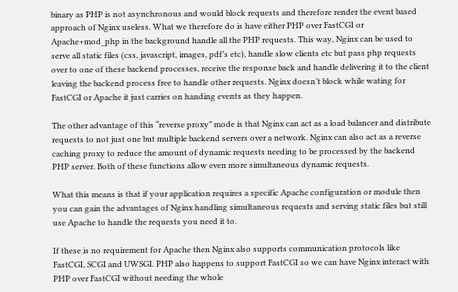binary as PHP is not asynchronous and would block requests and therefore render the event based approach of Nginx useless. What we therefore do is have either PHP over FastCGI or Apache+mod_php in the background handle all the PHP requests. This way, Nginx can be used to serve all static files (css, javascript, images, pdf’s etc), handle slow clients etc but pass php requests over to one of these backend processes, receive the response back and handle delivering it to the client leaving the backend process free to handle other requests. Nginx doesn’t block while wating for FastCGI or Apache it just carries on handing events as they happen.

The other advantage of this “reverse proxy” mode is that Nginx can act as a load balancer and distribute requests to not just one but multiple backend servers over a network. Nginx can also act as a reverse caching proxy to reduce the amount of dynamic requests needing to be processed by the backend PHP server. Both of these functions allow even more simultaneous dynamic requests.

What this means is that if your application requires a specific Apache configuration or module then you can gain the advantages of Nginx handling simultaneous requests and serving static files but still use Apache to handle the requests you need it to.

If these is no requirement for Apache then Nginx also supports communication protocols like FastCGI, SCGI and UWSGI. PHP also happens to support FastCGI so we can have Nginx interact with PHP over FastCGI without needing the whole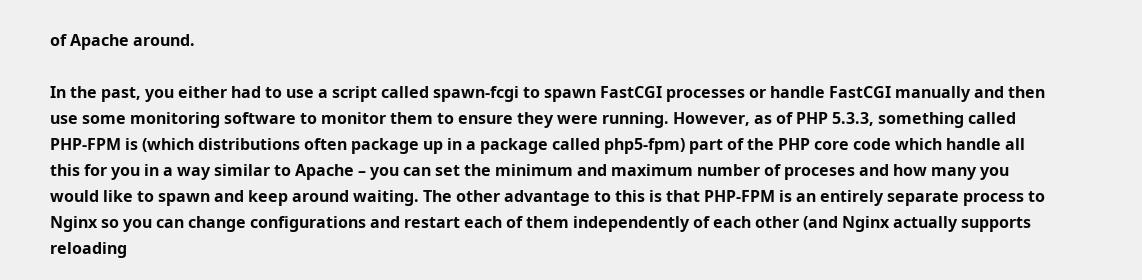of Apache around.

In the past, you either had to use a script called spawn-fcgi to spawn FastCGI processes or handle FastCGI manually and then use some monitoring software to monitor them to ensure they were running. However, as of PHP 5.3.3, something called PHP-FPM is (which distributions often package up in a package called php5-fpm) part of the PHP core code which handle all this for you in a way similar to Apache – you can set the minimum and maximum number of proceses and how many you would like to spawn and keep around waiting. The other advantage to this is that PHP-FPM is an entirely separate process to Nginx so you can change configurations and restart each of them independently of each other (and Nginx actually supports reloading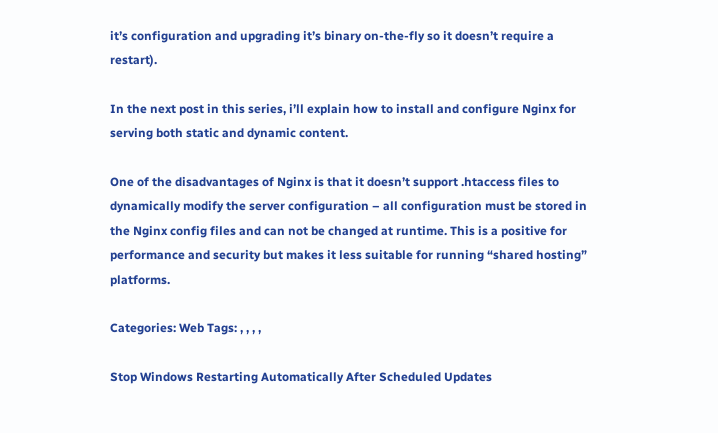it’s configuration and upgrading it’s binary on-the-fly so it doesn’t require a restart).

In the next post in this series, i’ll explain how to install and configure Nginx for serving both static and dynamic content.

One of the disadvantages of Nginx is that it doesn’t support .htaccess files to dynamically modify the server configuration – all configuration must be stored in the Nginx config files and can not be changed at runtime. This is a positive for performance and security but makes it less suitable for running “shared hosting” platforms.

Categories: Web Tags: , , , ,

Stop Windows Restarting Automatically After Scheduled Updates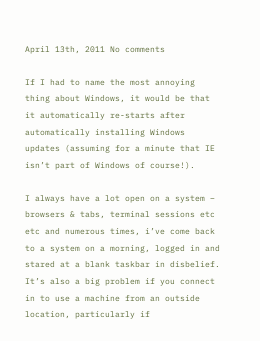April 13th, 2011 No comments

If I had to name the most annoying thing about Windows, it would be that it automatically re-starts after automatically installing Windows updates (assuming for a minute that IE isn’t part of Windows of course!).

I always have a lot open on a system – browsers & tabs, terminal sessions etc etc and numerous times, i’ve come back to a system on a morning, logged in and stared at a blank taskbar in disbelief. It’s also a big problem if you connect in to use a machine from an outside location, particularly if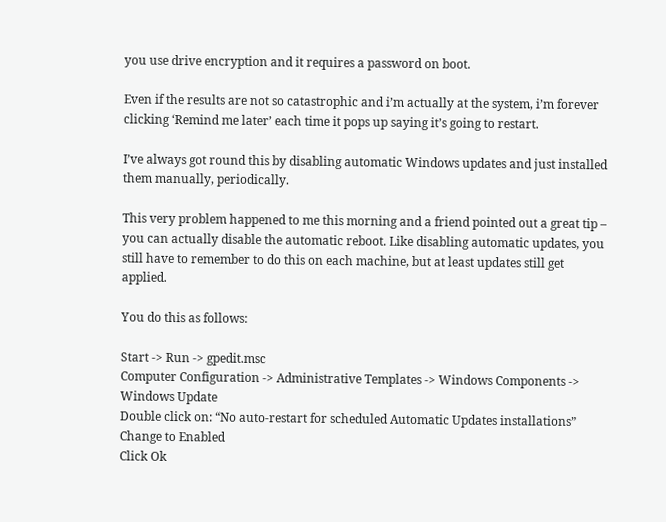you use drive encryption and it requires a password on boot.

Even if the results are not so catastrophic and i’m actually at the system, i’m forever clicking ‘Remind me later’ each time it pops up saying it’s going to restart.

I’ve always got round this by disabling automatic Windows updates and just installed them manually, periodically.

This very problem happened to me this morning and a friend pointed out a great tip – you can actually disable the automatic reboot. Like disabling automatic updates, you still have to remember to do this on each machine, but at least updates still get applied.

You do this as follows:

Start -> Run -> gpedit.msc
Computer Configuration -> Administrative Templates -> Windows Components -> Windows Update
Double click on: “No auto-restart for scheduled Automatic Updates installations”
Change to Enabled
Click Ok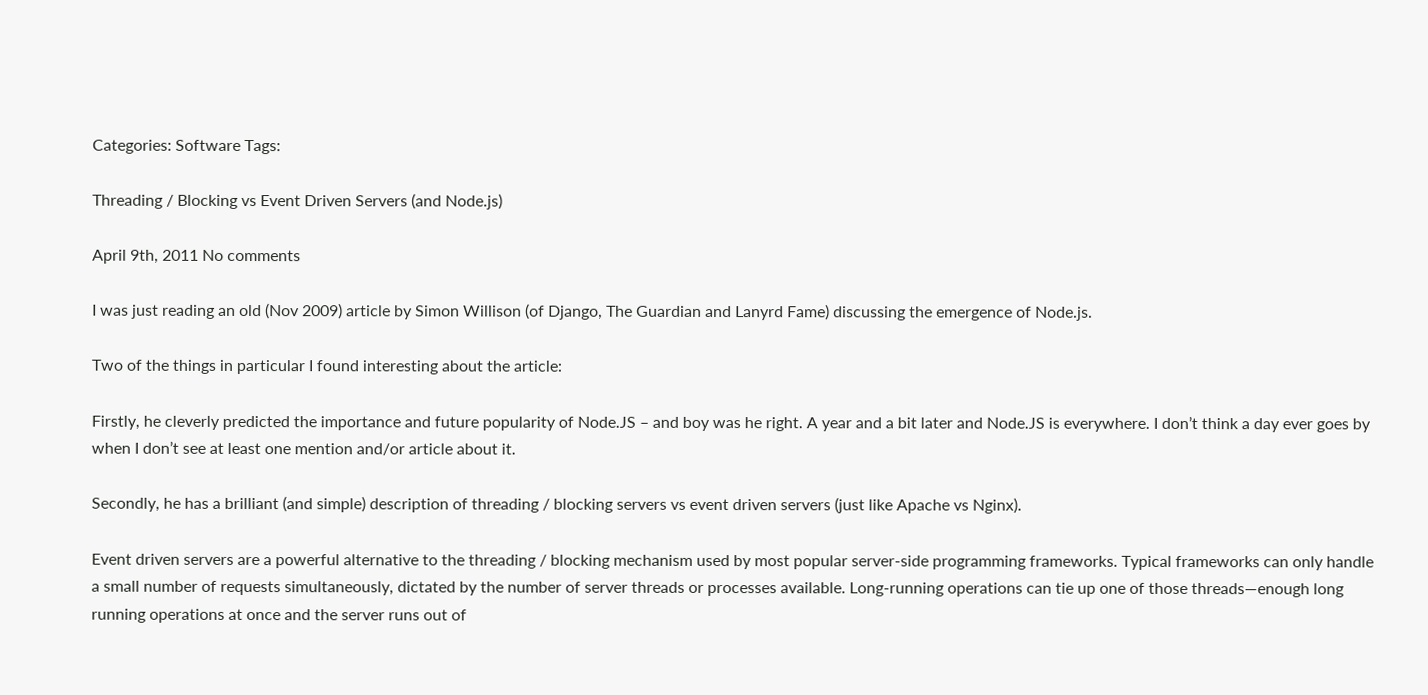Categories: Software Tags:

Threading / Blocking vs Event Driven Servers (and Node.js)

April 9th, 2011 No comments

I was just reading an old (Nov 2009) article by Simon Willison (of Django, The Guardian and Lanyrd Fame) discussing the emergence of Node.js.

Two of the things in particular I found interesting about the article:

Firstly, he cleverly predicted the importance and future popularity of Node.JS – and boy was he right. A year and a bit later and Node.JS is everywhere. I don’t think a day ever goes by when I don’t see at least one mention and/or article about it.

Secondly, he has a brilliant (and simple) description of threading / blocking servers vs event driven servers (just like Apache vs Nginx).

Event driven servers are a powerful alternative to the threading / blocking mechanism used by most popular server-side programming frameworks. Typical frameworks can only handle a small number of requests simultaneously, dictated by the number of server threads or processes available. Long-running operations can tie up one of those threads—enough long running operations at once and the server runs out of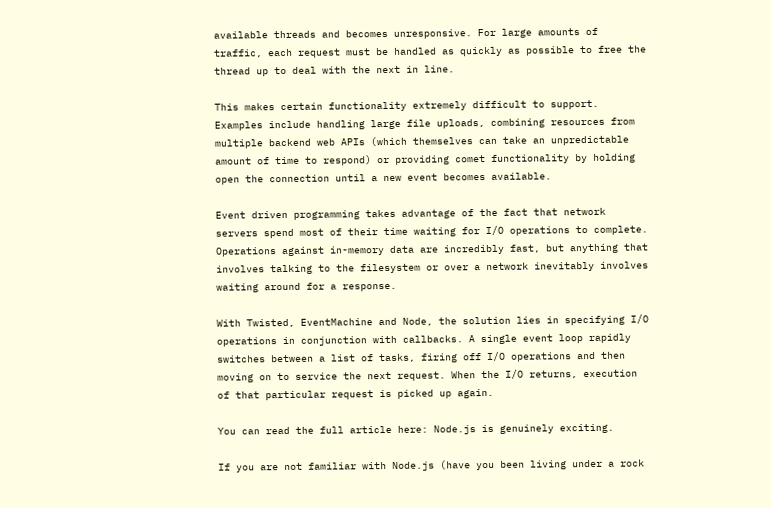available threads and becomes unresponsive. For large amounts of traffic, each request must be handled as quickly as possible to free the thread up to deal with the next in line.

This makes certain functionality extremely difficult to support. Examples include handling large file uploads, combining resources from multiple backend web APIs (which themselves can take an unpredictable amount of time to respond) or providing comet functionality by holding open the connection until a new event becomes available.

Event driven programming takes advantage of the fact that network servers spend most of their time waiting for I/O operations to complete. Operations against in-memory data are incredibly fast, but anything that involves talking to the filesystem or over a network inevitably involves waiting around for a response.

With Twisted, EventMachine and Node, the solution lies in specifying I/O operations in conjunction with callbacks. A single event loop rapidly switches between a list of tasks, firing off I/O operations and then moving on to service the next request. When the I/O returns, execution of that particular request is picked up again.

You can read the full article here: Node.js is genuinely exciting.

If you are not familiar with Node.js (have you been living under a rock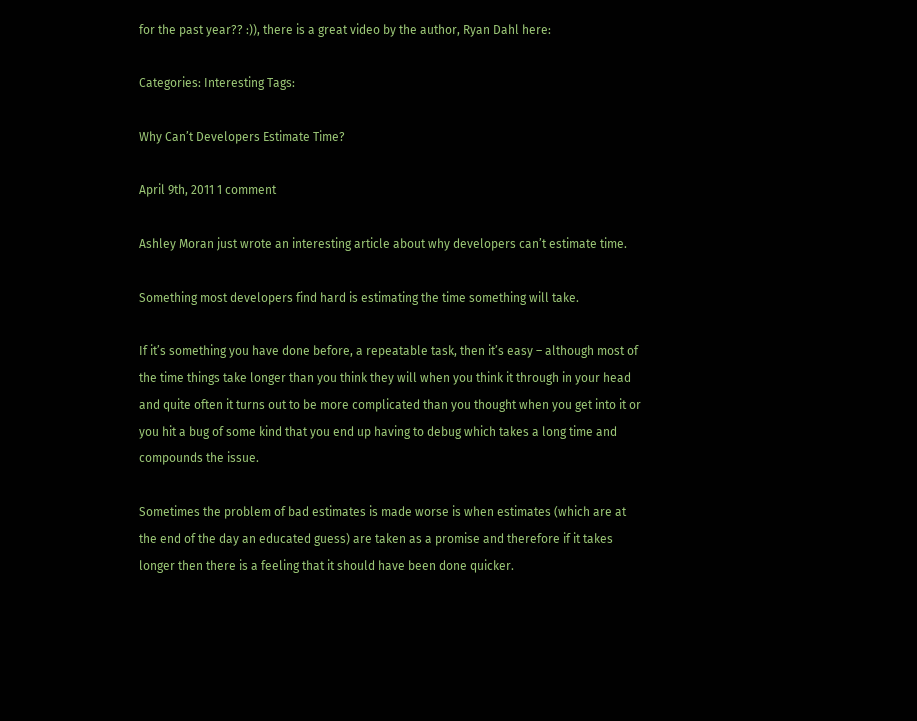for the past year?? :)), there is a great video by the author, Ryan Dahl here:

Categories: Interesting Tags:

Why Can’t Developers Estimate Time?

April 9th, 2011 1 comment

Ashley Moran just wrote an interesting article about why developers can’t estimate time.

Something most developers find hard is estimating the time something will take.

If it’s something you have done before, a repeatable task, then it’s easy – although most of the time things take longer than you think they will when you think it through in your head and quite often it turns out to be more complicated than you thought when you get into it or you hit a bug of some kind that you end up having to debug which takes a long time and compounds the issue.

Sometimes the problem of bad estimates is made worse is when estimates (which are at the end of the day an educated guess) are taken as a promise and therefore if it takes longer then there is a feeling that it should have been done quicker.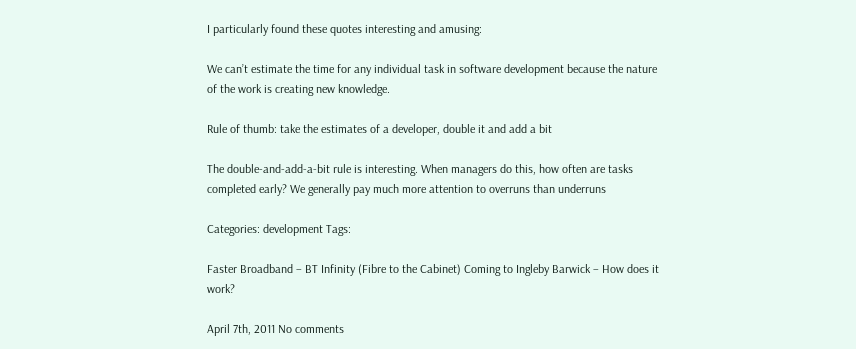I particularly found these quotes interesting and amusing:

We can’t estimate the time for any individual task in software development because the nature of the work is creating new knowledge.

Rule of thumb: take the estimates of a developer, double it and add a bit

The double-and-add-a-bit rule is interesting. When managers do this, how often are tasks completed early? We generally pay much more attention to overruns than underruns

Categories: development Tags:

Faster Broadband – BT Infinity (Fibre to the Cabinet) Coming to Ingleby Barwick – How does it work?

April 7th, 2011 No comments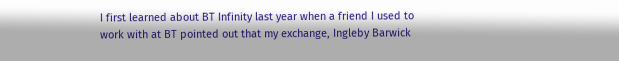I first learned about BT Infinity last year when a friend I used to work with at BT pointed out that my exchange, Ingleby Barwick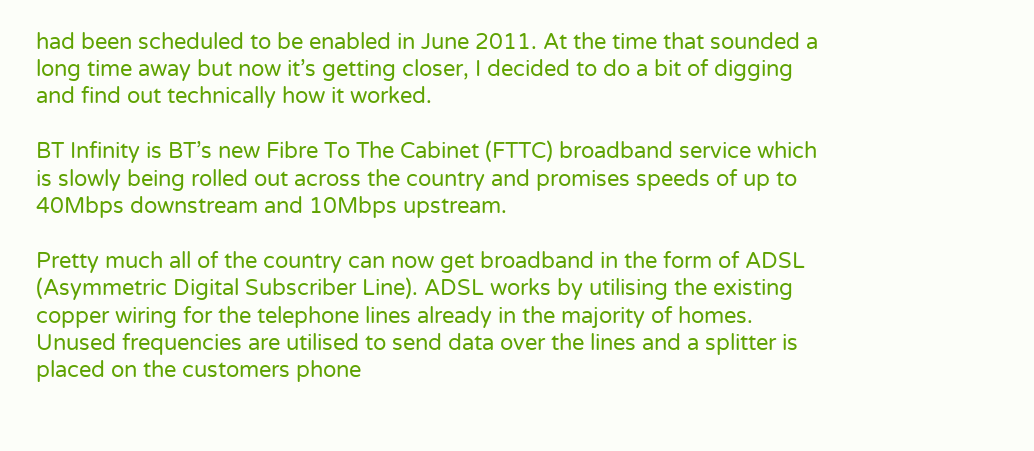had been scheduled to be enabled in June 2011. At the time that sounded a long time away but now it’s getting closer, I decided to do a bit of digging and find out technically how it worked.

BT Infinity is BT’s new Fibre To The Cabinet (FTTC) broadband service which is slowly being rolled out across the country and promises speeds of up to 40Mbps downstream and 10Mbps upstream.

Pretty much all of the country can now get broadband in the form of ADSL (Asymmetric Digital Subscriber Line). ADSL works by utilising the existing copper wiring for the telephone lines already in the majority of homes. Unused frequencies are utilised to send data over the lines and a splitter is placed on the customers phone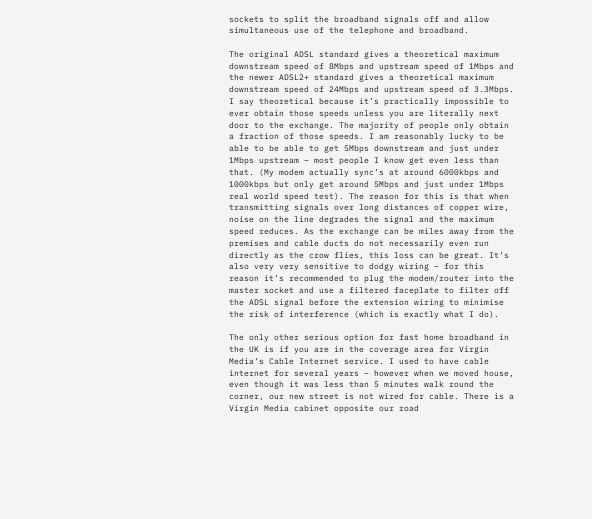sockets to split the broadband signals off and allow simultaneous use of the telephone and broadband.

The original ADSL standard gives a theoretical maximum downstream speed of 8Mbps and upstream speed of 1Mbps and the newer ADSL2+ standard gives a theoretical maximum downstream speed of 24Mbps and upstream speed of 3.3Mbps. I say theoretical because it’s practically impossible to ever obtain those speeds unless you are literally next door to the exchange. The majority of people only obtain a fraction of those speeds. I am reasonably lucky to be able to be able to get 5Mbps downstream and just under 1Mbps upstream – most people I know get even less than that. (My modem actually sync’s at around 6000kbps and 1000kbps but only get around 5Mbps and just under 1Mbps real world speed test). The reason for this is that when transmitting signals over long distances of copper wire, noise on the line degrades the signal and the maximum speed reduces. As the exchange can be miles away from the premises and cable ducts do not necessarily even run directly as the crow flies, this loss can be great. It’s also very very sensitive to dodgy wiring – for this reason it’s recommended to plug the modem/router into the master socket and use a filtered faceplate to filter off the ADSL signal before the extension wiring to minimise the risk of interference (which is exactly what I do).

The only other serious option for fast home broadband in the UK is if you are in the coverage area for Virgin Media’s Cable Internet service. I used to have cable internet for several years – however when we moved house, even though it was less than 5 minutes walk round the corner, our new street is not wired for cable. There is a Virgin Media cabinet opposite our road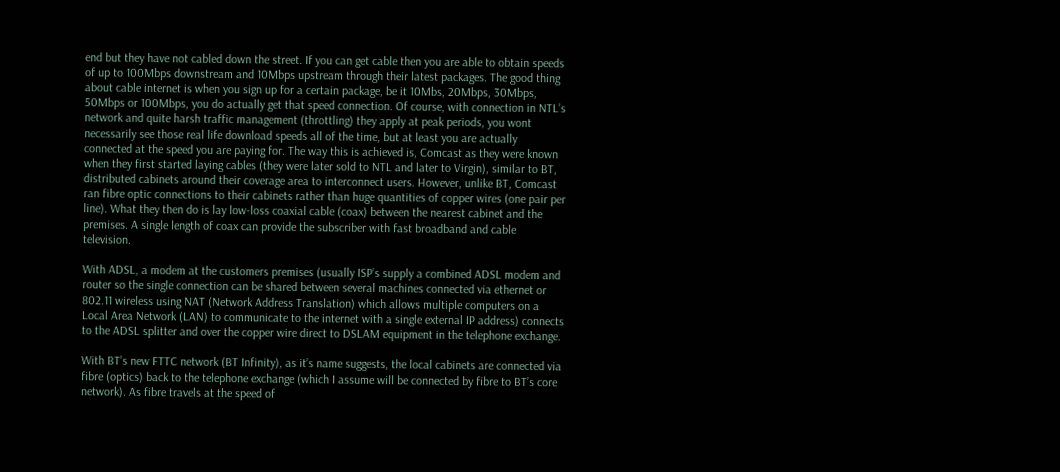end but they have not cabled down the street. If you can get cable then you are able to obtain speeds of up to 100Mbps downstream and 10Mbps upstream through their latest packages. The good thing about cable internet is when you sign up for a certain package, be it 10Mbs, 20Mbps, 30Mbps, 50Mbps or 100Mbps, you do actually get that speed connection. Of course, with connection in NTL’s network and quite harsh traffic management (throttling) they apply at peak periods, you wont necessarily see those real life download speeds all of the time, but at least you are actually connected at the speed you are paying for. The way this is achieved is, Comcast as they were known when they first started laying cables (they were later sold to NTL and later to Virgin), similar to BT, distributed cabinets around their coverage area to interconnect users. However, unlike BT, Comcast ran fibre optic connections to their cabinets rather than huge quantities of copper wires (one pair per line). What they then do is lay low-loss coaxial cable (coax) between the nearest cabinet and the premises. A single length of coax can provide the subscriber with fast broadband and cable television.

With ADSL, a modem at the customers premises (usually ISP’s supply a combined ADSL modem and router so the single connection can be shared between several machines connected via ethernet or 802.11 wireless using NAT (Network Address Translation) which allows multiple computers on a Local Area Network (LAN) to communicate to the internet with a single external IP address) connects to the ADSL splitter and over the copper wire direct to DSLAM equipment in the telephone exchange.

With BT’s new FTTC network (BT Infinity), as it’s name suggests, the local cabinets are connected via fibre (optics) back to the telephone exchange (which I assume will be connected by fibre to BT’s core network). As fibre travels at the speed of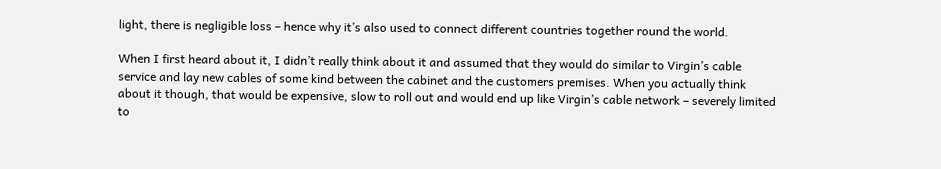light, there is negligible loss – hence why it’s also used to connect different countries together round the world.

When I first heard about it, I didn’t really think about it and assumed that they would do similar to Virgin’s cable service and lay new cables of some kind between the cabinet and the customers premises. When you actually think about it though, that would be expensive, slow to roll out and would end up like Virgin’s cable network – severely limited to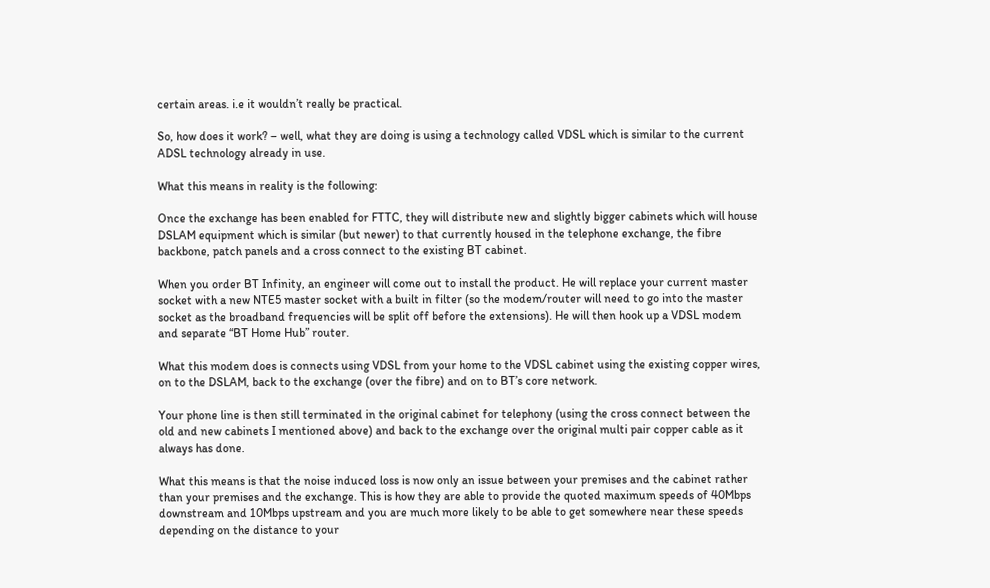certain areas. i.e it wouldn’t really be practical.

So, how does it work? – well, what they are doing is using a technology called VDSL which is similar to the current ADSL technology already in use.

What this means in reality is the following:

Once the exchange has been enabled for FTTC, they will distribute new and slightly bigger cabinets which will house DSLAM equipment which is similar (but newer) to that currently housed in the telephone exchange, the fibre backbone, patch panels and a cross connect to the existing BT cabinet.

When you order BT Infinity, an engineer will come out to install the product. He will replace your current master socket with a new NTE5 master socket with a built in filter (so the modem/router will need to go into the master socket as the broadband frequencies will be split off before the extensions). He will then hook up a VDSL modem and separate “BT Home Hub” router.

What this modem does is connects using VDSL from your home to the VDSL cabinet using the existing copper wires, on to the DSLAM, back to the exchange (over the fibre) and on to BT’s core network.

Your phone line is then still terminated in the original cabinet for telephony (using the cross connect between the old and new cabinets I mentioned above) and back to the exchange over the original multi pair copper cable as it always has done.

What this means is that the noise induced loss is now only an issue between your premises and the cabinet rather than your premises and the exchange. This is how they are able to provide the quoted maximum speeds of 40Mbps downstream and 10Mbps upstream and you are much more likely to be able to get somewhere near these speeds depending on the distance to your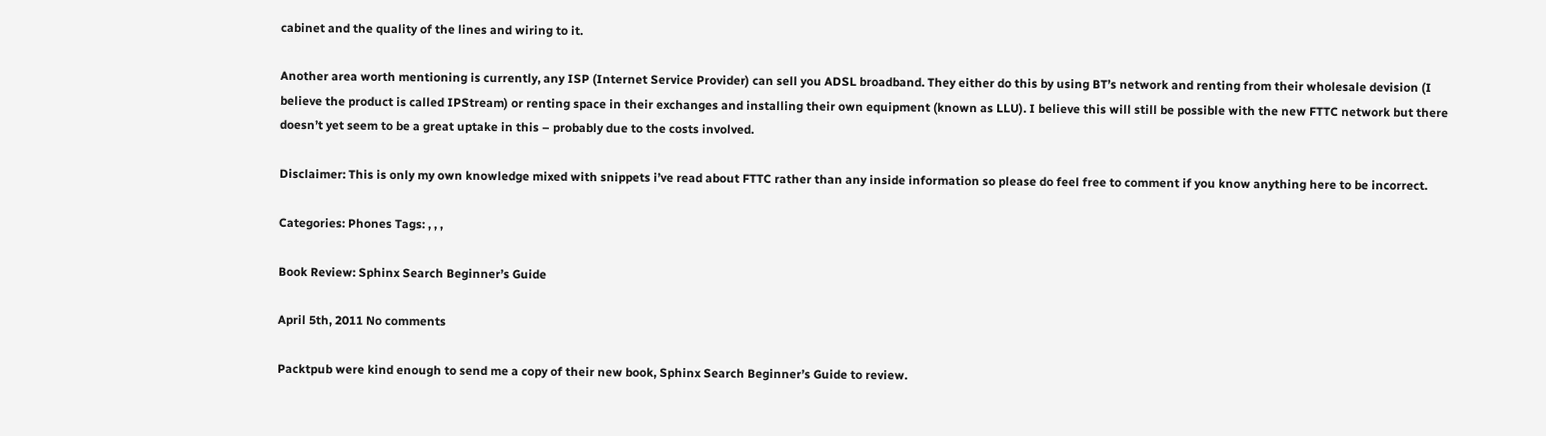cabinet and the quality of the lines and wiring to it.

Another area worth mentioning is currently, any ISP (Internet Service Provider) can sell you ADSL broadband. They either do this by using BT’s network and renting from their wholesale devision (I believe the product is called IPStream) or renting space in their exchanges and installing their own equipment (known as LLU). I believe this will still be possible with the new FTTC network but there doesn’t yet seem to be a great uptake in this – probably due to the costs involved.

Disclaimer: This is only my own knowledge mixed with snippets i’ve read about FTTC rather than any inside information so please do feel free to comment if you know anything here to be incorrect.

Categories: Phones Tags: , , ,

Book Review: Sphinx Search Beginner’s Guide

April 5th, 2011 No comments

Packtpub were kind enough to send me a copy of their new book, Sphinx Search Beginner’s Guide to review.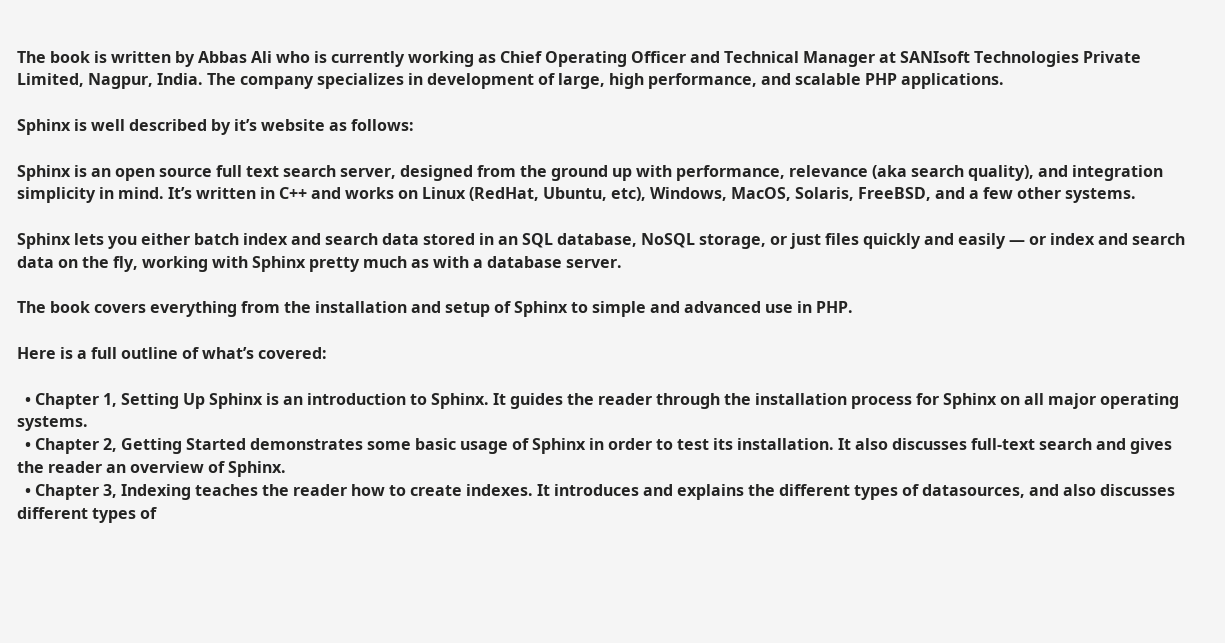The book is written by Abbas Ali who is currently working as Chief Operating Officer and Technical Manager at SANIsoft Technologies Private Limited, Nagpur, India. The company specializes in development of large, high performance, and scalable PHP applications.

Sphinx is well described by it’s website as follows:

Sphinx is an open source full text search server, designed from the ground up with performance, relevance (aka search quality), and integration simplicity in mind. It’s written in C++ and works on Linux (RedHat, Ubuntu, etc), Windows, MacOS, Solaris, FreeBSD, and a few other systems.

Sphinx lets you either batch index and search data stored in an SQL database, NoSQL storage, or just files quickly and easily — or index and search data on the fly, working with Sphinx pretty much as with a database server.

The book covers everything from the installation and setup of Sphinx to simple and advanced use in PHP.

Here is a full outline of what’s covered:

  • Chapter 1, Setting Up Sphinx is an introduction to Sphinx. It guides the reader through the installation process for Sphinx on all major operating systems.
  • Chapter 2, Getting Started demonstrates some basic usage of Sphinx in order to test its installation. It also discusses full-text search and gives the reader an overview of Sphinx.
  • Chapter 3, Indexing teaches the reader how to create indexes. It introduces and explains the different types of datasources, and also discusses different types of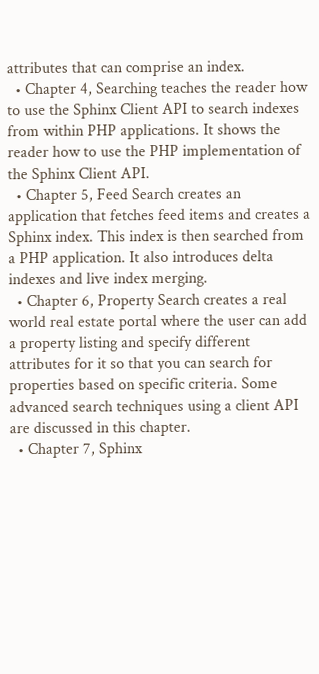attributes that can comprise an index.
  • Chapter 4, Searching teaches the reader how to use the Sphinx Client API to search indexes from within PHP applications. It shows the reader how to use the PHP implementation of the Sphinx Client API.
  • Chapter 5, Feed Search creates an application that fetches feed items and creates a Sphinx index. This index is then searched from a PHP application. It also introduces delta indexes and live index merging.
  • Chapter 6, Property Search creates a real world real estate portal where the user can add a property listing and specify different attributes for it so that you can search for properties based on specific criteria. Some advanced search techniques using a client API are discussed in this chapter.
  • Chapter 7, Sphinx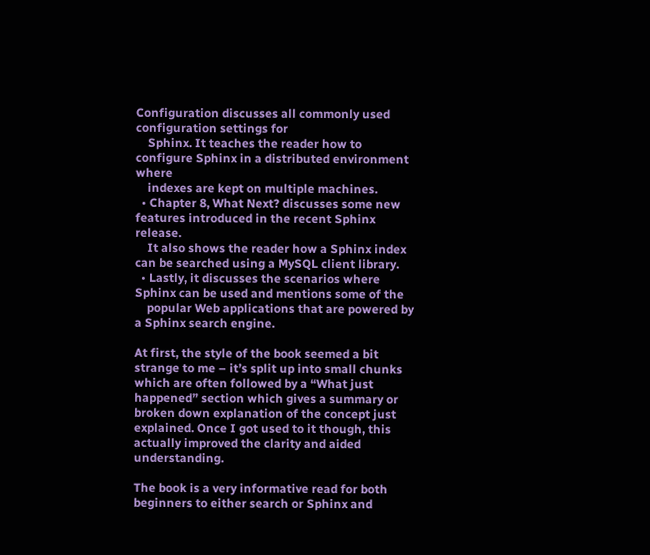Configuration discusses all commonly used configuration settings for
    Sphinx. It teaches the reader how to configure Sphinx in a distributed environment where
    indexes are kept on multiple machines.
  • Chapter 8, What Next? discusses some new features introduced in the recent Sphinx release.
    It also shows the reader how a Sphinx index can be searched using a MySQL client library.
  • Lastly, it discusses the scenarios where Sphinx can be used and mentions some of the
    popular Web applications that are powered by a Sphinx search engine.

At first, the style of the book seemed a bit strange to me – it’s split up into small chunks which are often followed by a “What just happened” section which gives a summary or broken down explanation of the concept just explained. Once I got used to it though, this actually improved the clarity and aided understanding.

The book is a very informative read for both beginners to either search or Sphinx and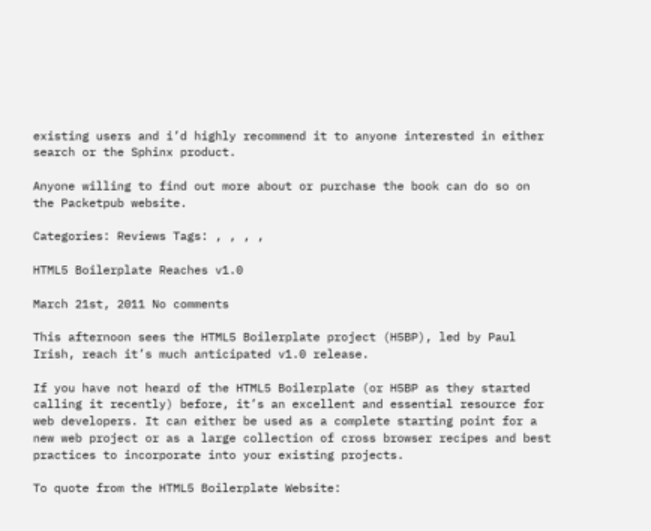existing users and i’d highly recommend it to anyone interested in either search or the Sphinx product.

Anyone willing to find out more about or purchase the book can do so on the Packetpub website.

Categories: Reviews Tags: , , , ,

HTML5 Boilerplate Reaches v1.0

March 21st, 2011 No comments

This afternoon sees the HTML5 Boilerplate project (H5BP), led by Paul Irish, reach it’s much anticipated v1.0 release.

If you have not heard of the HTML5 Boilerplate (or H5BP as they started calling it recently) before, it’s an excellent and essential resource for web developers. It can either be used as a complete starting point for a new web project or as a large collection of cross browser recipes and best practices to incorporate into your existing projects.

To quote from the HTML5 Boilerplate Website: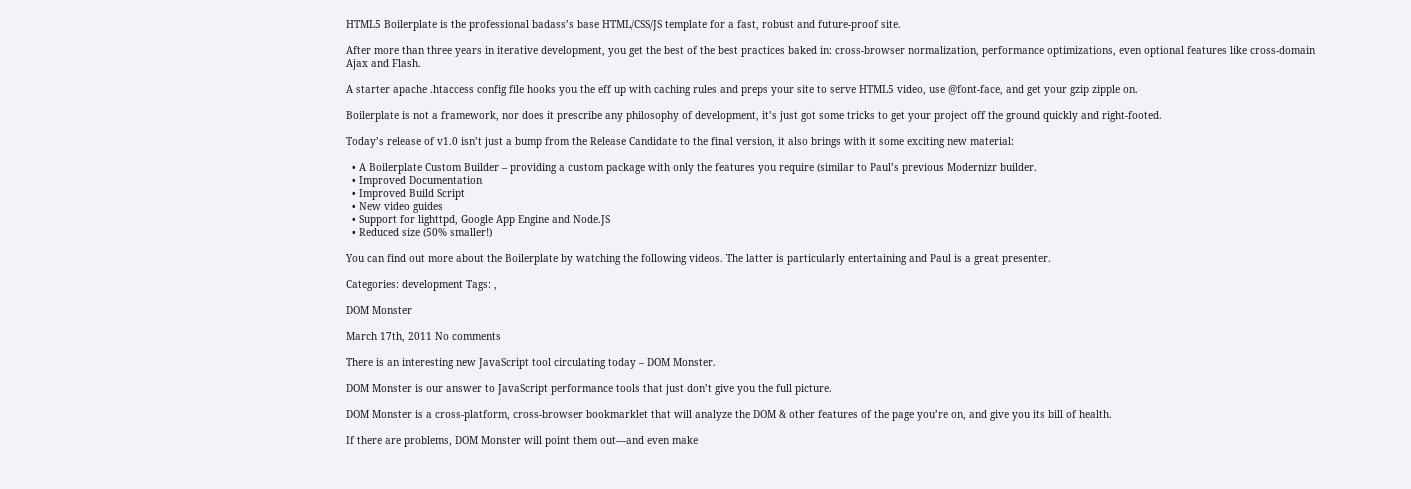HTML5 Boilerplate is the professional badass’s base HTML/CSS/JS template for a fast, robust and future-proof site.

After more than three years in iterative development, you get the best of the best practices baked in: cross-browser normalization, performance optimizations, even optional features like cross-domain Ajax and Flash.

A starter apache .htaccess config file hooks you the eff up with caching rules and preps your site to serve HTML5 video, use @font-face, and get your gzip zipple on.

Boilerplate is not a framework, nor does it prescribe any philosophy of development, it’s just got some tricks to get your project off the ground quickly and right-footed.

Today’s release of v1.0 isn’t just a bump from the Release Candidate to the final version, it also brings with it some exciting new material:

  • A Boilerplate Custom Builder – providing a custom package with only the features you require (similar to Paul’s previous Modernizr builder.
  • Improved Documentation
  • Improved Build Script
  • New video guides
  • Support for lighttpd, Google App Engine and Node.JS
  • Reduced size (50% smaller!)

You can find out more about the Boilerplate by watching the following videos. The latter is particularly entertaining and Paul is a great presenter.

Categories: development Tags: ,

DOM Monster

March 17th, 2011 No comments

There is an interesting new JavaScript tool circulating today – DOM Monster.

DOM Monster is our answer to JavaScript performance tools that just don’t give you the full picture.

DOM Monster is a cross-platform, cross-browser bookmarklet that will analyze the DOM & other features of the page you’re on, and give you its bill of health.

If there are problems, DOM Monster will point them out—and even make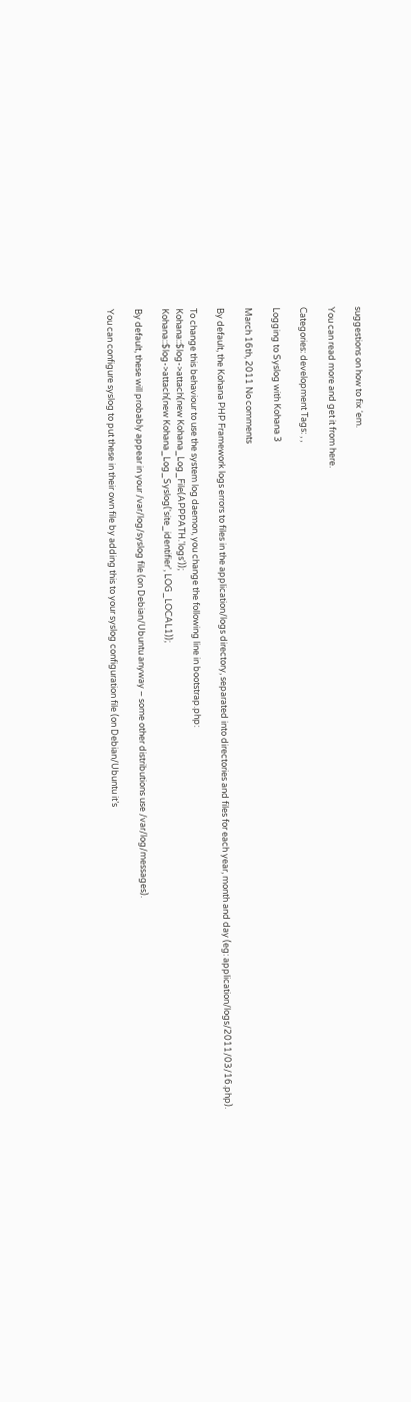suggestions on how to fix ‘em.

You can read more and get it from here.

Categories: development Tags: , ,

Logging to Syslog with Kohana 3

March 16th, 2011 No comments

By default, the Kohana PHP Framework logs errors to files in the application/logs directory, separated into directories and files for each year, month and day (eg: application/logs/2011/03/16.php).

To change this behaviour to use the system log daemon, you change the following line in bootstrap.php:
Kohana::$log->attach(new Kohana_Log_File(APPPATH.'logs'));
Kohana::$log->attach(new Kohana_Log_Syslog('site_identifier', LOG_LOCAL1));

By default, these will probably appear in your /var/log/syslog file (on Debian/Ubuntu anyway – some other distributions use /var/log/messages).

You can configure syslog to put these in their own file by adding this to your syslog configuration file (on Debian/Ubuntu it’s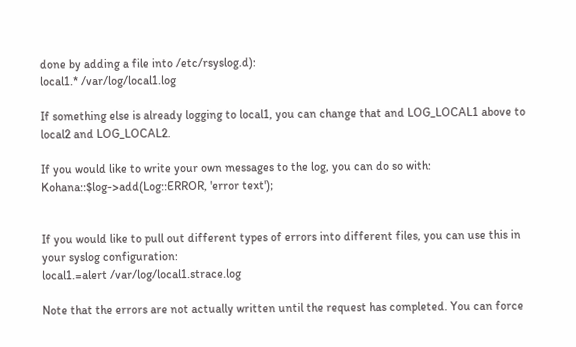done by adding a file into /etc/rsyslog.d):
local1.* /var/log/local1.log

If something else is already logging to local1, you can change that and LOG_LOCAL1 above to local2 and LOG_LOCAL2.

If you would like to write your own messages to the log, you can do so with:
Kohana::$log->add(Log::ERROR, 'error text');


If you would like to pull out different types of errors into different files, you can use this in your syslog configuration:
local1.=alert /var/log/local1.strace.log

Note that the errors are not actually written until the request has completed. You can force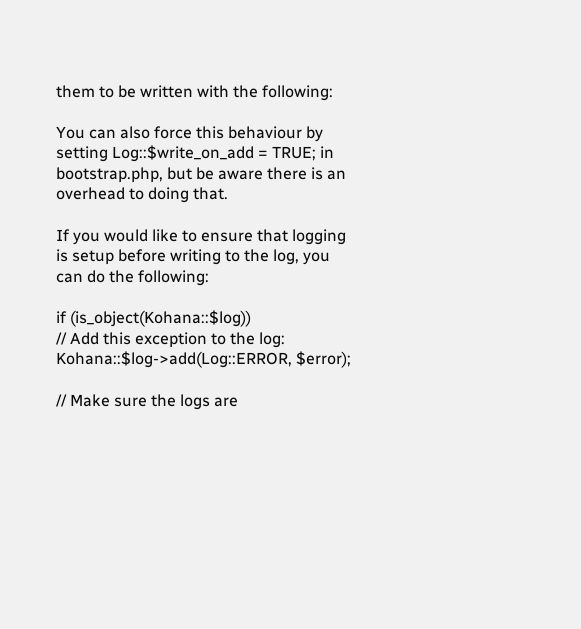them to be written with the following:

You can also force this behaviour by setting Log::$write_on_add = TRUE; in bootstrap.php, but be aware there is an overhead to doing that.

If you would like to ensure that logging is setup before writing to the log, you can do the following:

if (is_object(Kohana::$log))
// Add this exception to the log:
Kohana::$log->add(Log::ERROR, $error);

// Make sure the logs are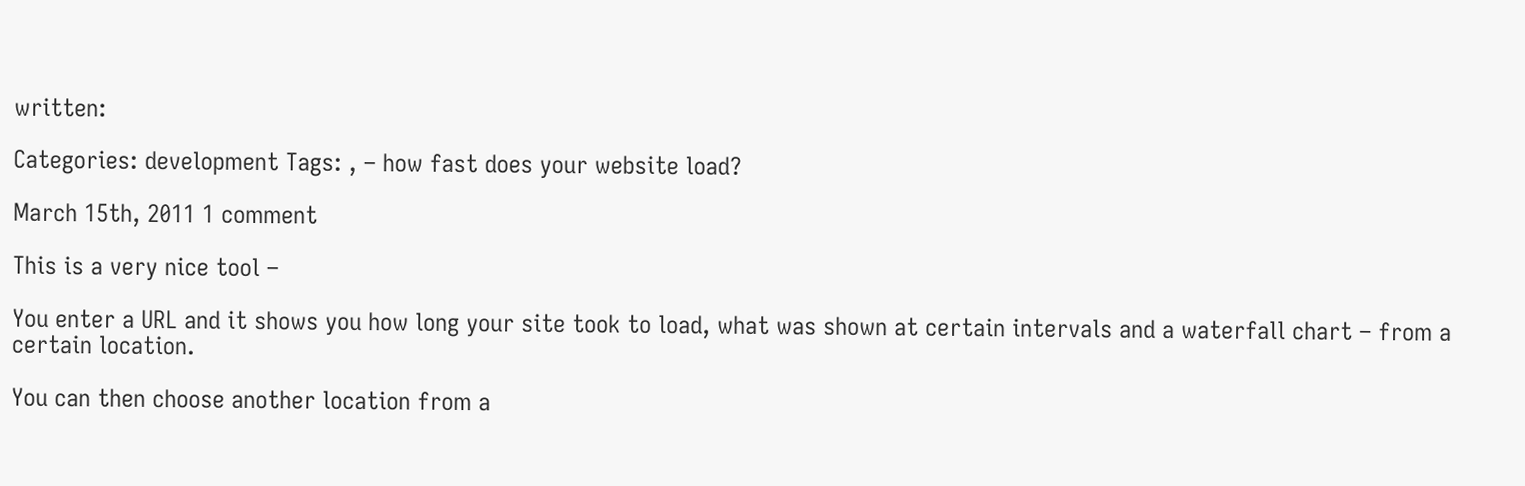written:

Categories: development Tags: , – how fast does your website load?

March 15th, 2011 1 comment

This is a very nice tool –

You enter a URL and it shows you how long your site took to load, what was shown at certain intervals and a waterfall chart – from a certain location.

You can then choose another location from a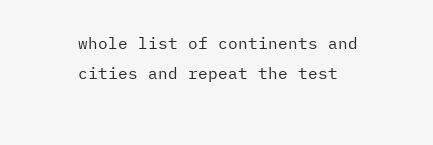whole list of continents and cities and repeat the test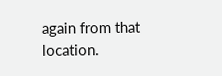again from that location.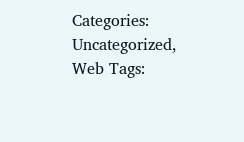Categories: Uncategorized, Web Tags: